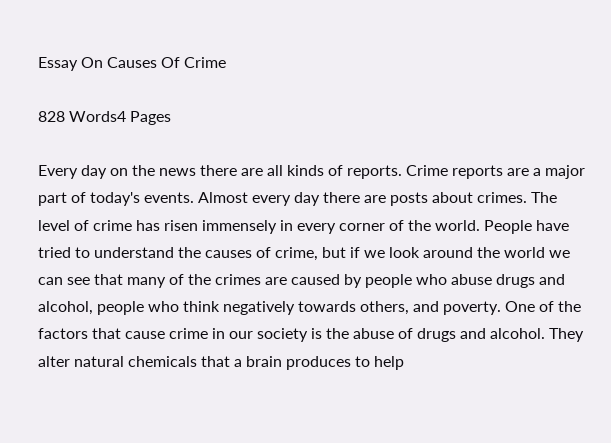Essay On Causes Of Crime

828 Words4 Pages

Every day on the news there are all kinds of reports. Crime reports are a major part of today's events. Almost every day there are posts about crimes. The level of crime has risen immensely in every corner of the world. People have tried to understand the causes of crime, but if we look around the world we can see that many of the crimes are caused by people who abuse drugs and alcohol, people who think negatively towards others, and poverty. One of the factors that cause crime in our society is the abuse of drugs and alcohol. They alter natural chemicals that a brain produces to help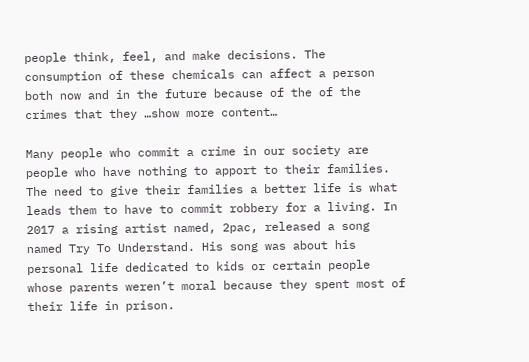people think, feel, and make decisions. The consumption of these chemicals can affect a person both now and in the future because of the of the crimes that they …show more content…

Many people who commit a crime in our society are people who have nothing to apport to their families. The need to give their families a better life is what leads them to have to commit robbery for a living. In 2017 a rising artist named, 2pac, released a song named Try To Understand. His song was about his personal life dedicated to kids or certain people whose parents weren’t moral because they spent most of their life in prison.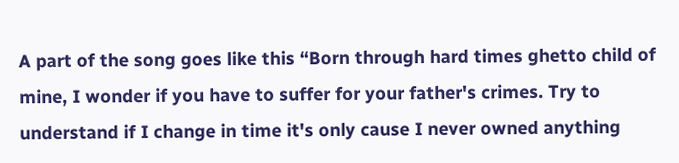A part of the song goes like this “Born through hard times ghetto child of mine, I wonder if you have to suffer for your father's crimes. Try to understand if I change in time it's only cause I never owned anything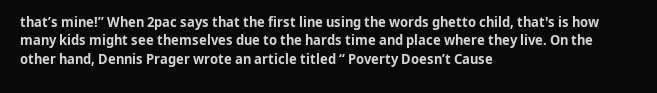that’s mine!” When 2pac says that the first line using the words ghetto child, that's is how many kids might see themselves due to the hards time and place where they live. On the other hand, Dennis Prager wrote an article titled “ Poverty Doesn’t Cause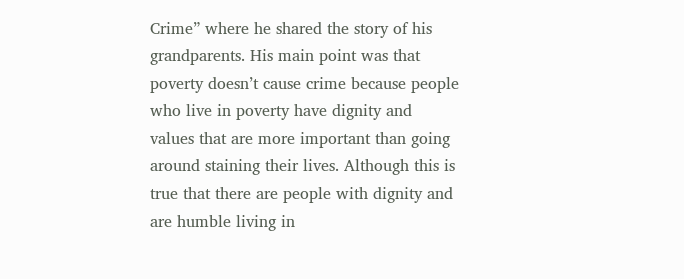Crime” where he shared the story of his grandparents. His main point was that poverty doesn’t cause crime because people who live in poverty have dignity and values that are more important than going around staining their lives. Although this is true that there are people with dignity and are humble living in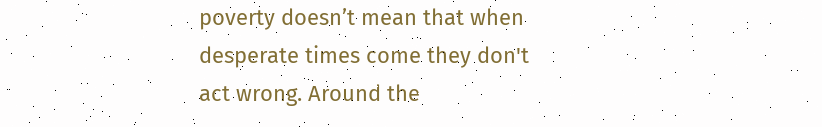poverty doesn’t mean that when desperate times come they don't act wrong. Around the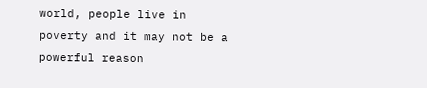world, people live in poverty and it may not be a powerful reason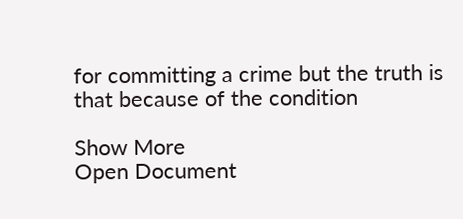for committing a crime but the truth is that because of the condition

Show More
Open Document